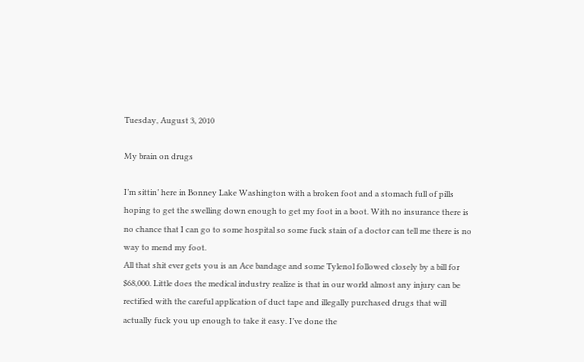Tuesday, August 3, 2010

My brain on drugs

I’m sittin’ here in Bonney Lake Washington with a broken foot and a stomach full of pills hoping to get the swelling down enough to get my foot in a boot. With no insurance there is no chance that I can go to some hospital so some fuck stain of a doctor can tell me there is no way to mend my foot.
All that shit ever gets you is an Ace bandage and some Tylenol followed closely by a bill for $68,000. Little does the medical industry realize is that in our world almost any injury can be rectified with the careful application of duct tape and illegally purchased drugs that will actually fuck you up enough to take it easy. I’ve done the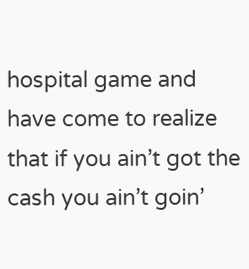hospital game and have come to realize that if you ain’t got the cash you ain’t goin’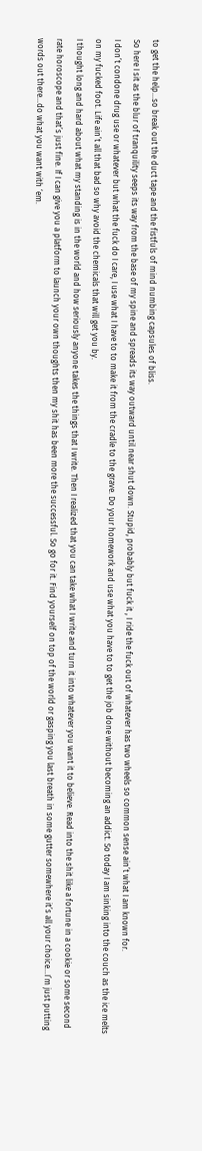to get the help…so break out the duct tape and the fistfuls of mind numbing capsules of bliss.
So here I sit as the blur of tranquility seeps its way from the base of my spine and spreads its way outward until near shut down. Stupid, probably but fuck it , I ride the fuck out of whatever has two wheels so common sense ain’t what I am known for.
I don’t condone drug use or whatever but what the fuck do I care, I use what I have to to make it from the cradle to the grave. Do your homework and use what you have to to get the job done without becoming an addict. So today I am sinking into the couch as the ice melts on my fucked foot. Life ain’t all that bad so why avoid the chemicals that will get you by.
I thought long and hard about what my standing is in the world and how seriously anyone takes the things that I write. Then I realized that you can take what I write and turn it into whatever you want it to believe. Read into the shit like a fortune in a cookie or some second rate horoscope and that’s just fine. If I can give you a platform to launch your own thoughts then my shit has been more the successful. So go for it. Find yourself on top of the world or gasping you last breath in some gutter somewhere it’s all your choice…I’m just putting words out there…do what you want with ‘em.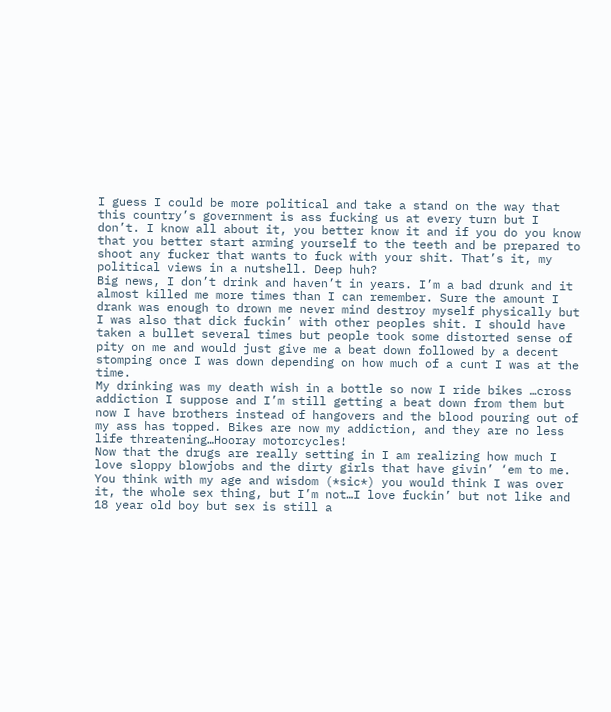I guess I could be more political and take a stand on the way that this country’s government is ass fucking us at every turn but I don’t. I know all about it, you better know it and if you do you know that you better start arming yourself to the teeth and be prepared to shoot any fucker that wants to fuck with your shit. That’s it, my political views in a nutshell. Deep huh?
Big news, I don’t drink and haven’t in years. I’m a bad drunk and it almost killed me more times than I can remember. Sure the amount I drank was enough to drown me never mind destroy myself physically but I was also that dick fuckin’ with other peoples shit. I should have taken a bullet several times but people took some distorted sense of pity on me and would just give me a beat down followed by a decent stomping once I was down depending on how much of a cunt I was at the time.
My drinking was my death wish in a bottle so now I ride bikes …cross addiction I suppose and I’m still getting a beat down from them but now I have brothers instead of hangovers and the blood pouring out of my ass has topped. Bikes are now my addiction, and they are no less life threatening…Hooray motorcycles!
Now that the drugs are really setting in I am realizing how much I love sloppy blowjobs and the dirty girls that have givin’ ‘em to me. You think with my age and wisdom (*sic*) you would think I was over it, the whole sex thing, but I’m not…I love fuckin’ but not like and 18 year old boy but sex is still a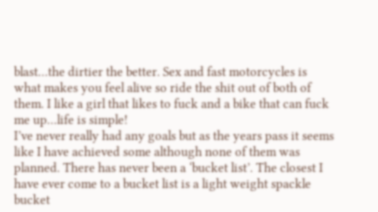blast…the dirtier the better. Sex and fast motorcycles is what makes you feel alive so ride the shit out of both of them. I like a girl that likes to fuck and a bike that can fuck me up…life is simple!
I’ve never really had any goals but as the years pass it seems like I have achieved some although none of them was planned. There has never been a ‘bucket list’. The closest I have ever come to a bucket list is a light weight spackle bucket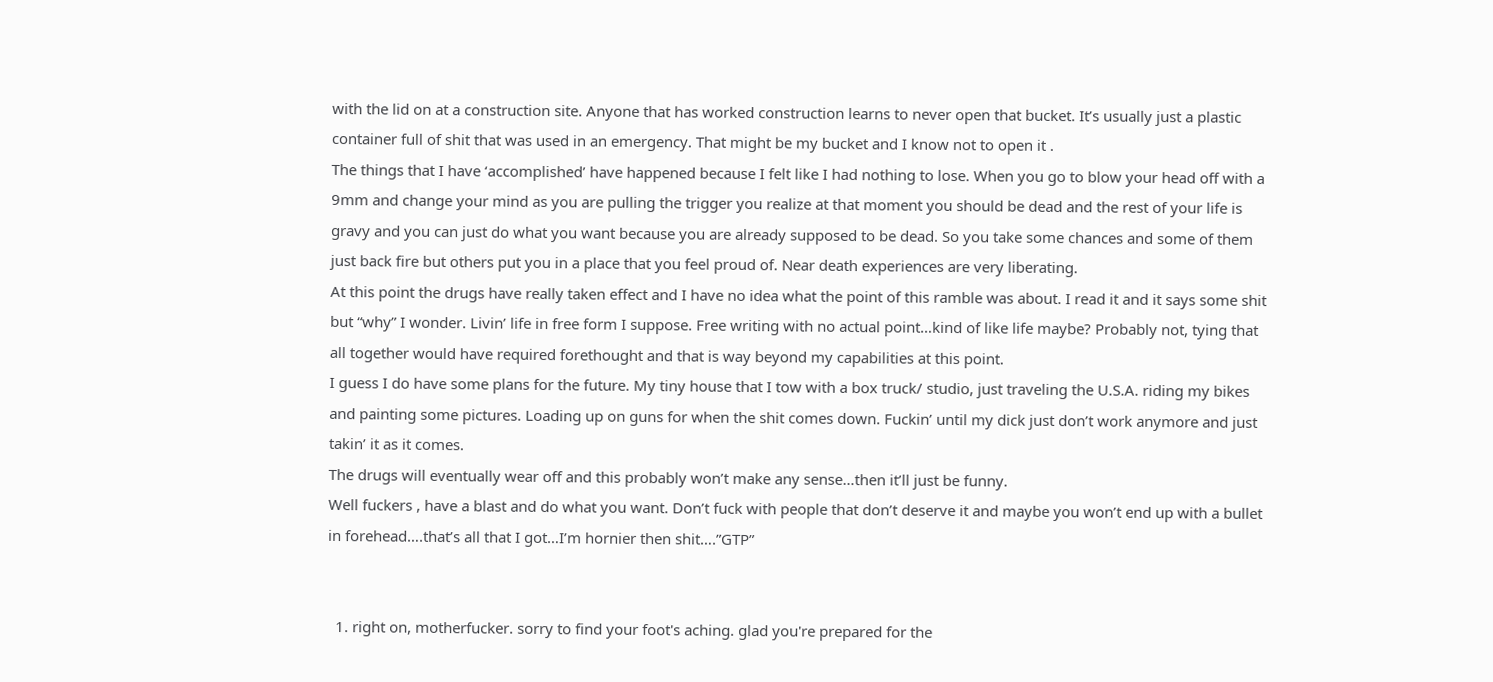with the lid on at a construction site. Anyone that has worked construction learns to never open that bucket. It’s usually just a plastic container full of shit that was used in an emergency. That might be my bucket and I know not to open it .
The things that I have ‘accomplished’ have happened because I felt like I had nothing to lose. When you go to blow your head off with a 9mm and change your mind as you are pulling the trigger you realize at that moment you should be dead and the rest of your life is gravy and you can just do what you want because you are already supposed to be dead. So you take some chances and some of them just back fire but others put you in a place that you feel proud of. Near death experiences are very liberating.
At this point the drugs have really taken effect and I have no idea what the point of this ramble was about. I read it and it says some shit but “why” I wonder. Livin’ life in free form I suppose. Free writing with no actual point…kind of like life maybe? Probably not, tying that all together would have required forethought and that is way beyond my capabilities at this point.
I guess I do have some plans for the future. My tiny house that I tow with a box truck/ studio, just traveling the U.S.A. riding my bikes and painting some pictures. Loading up on guns for when the shit comes down. Fuckin’ until my dick just don’t work anymore and just takin’ it as it comes.
The drugs will eventually wear off and this probably won’t make any sense…then it’ll just be funny.
Well fuckers , have a blast and do what you want. Don’t fuck with people that don’t deserve it and maybe you won’t end up with a bullet in forehead….that’s all that I got…I’m hornier then shit….”GTP”


  1. right on, motherfucker. sorry to find your foot's aching. glad you're prepared for the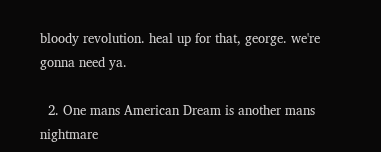bloody revolution. heal up for that, george. we're gonna need ya.

  2. One mans American Dream is another mans nightmare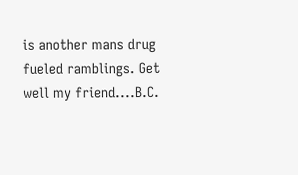is another mans drug fueled ramblings. Get well my friend....B.C.